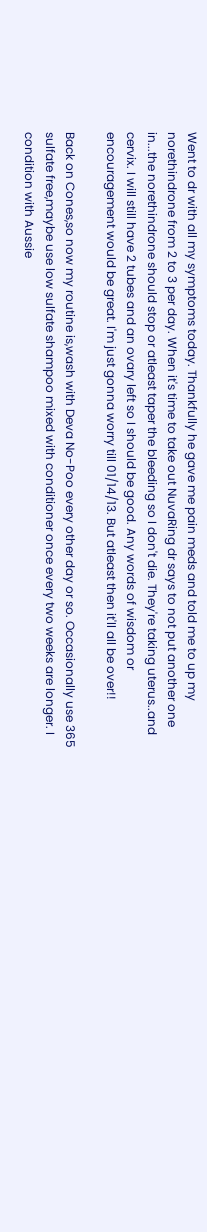Went to dr with all my symptoms today. Thankfully he gave me pain meds and told me to up my norethindrone from 2 to 3 per day. When it's time to take out NuvaRing dr says to not put another one in...the norethindrone should stop or atleast taper the bleeding so I don't die. They're taking uterus..and cervix. I will still have 2 tubes and an ovary left so I should be good. Any words of wisdom or encouragement would be great. I'm just gonna worry till 01/14/13. But atleast then it'll all be over!!

Back on Cones,so now my routine is,wash with Deva No-Poo every other day or so. Occasionally use 365 sulfate free,maybe use low sulfate shampoo mixed with conditioner once every two weeks are longer. I condition with Aussie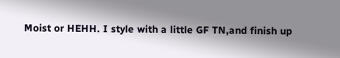Moist or HEHH. I style with a little GF TN,and finish up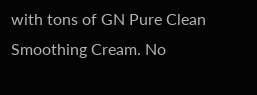with tons of GN Pure Clean Smoothing Cream. No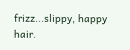frizz...slippy, happy hair.